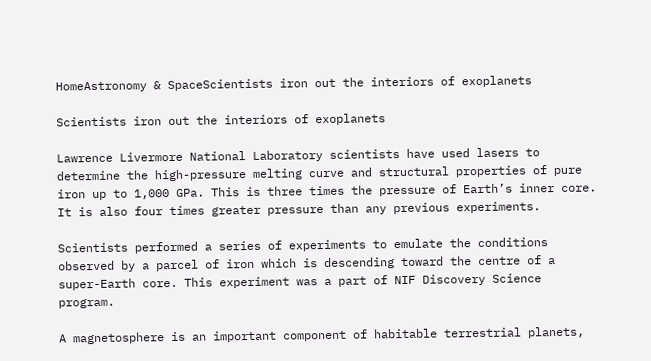HomeAstronomy & SpaceScientists iron out the interiors of exoplanets

Scientists iron out the interiors of exoplanets

Lawrence Livermore National Laboratory scientists have used lasers to determine the high-pressure melting curve and structural properties of pure iron up to 1,000 GPa. This is three times the pressure of Earth’s inner core. It is also four times greater pressure than any previous experiments.

Scientists performed a series of experiments to emulate the conditions observed by a parcel of iron which is descending toward the centre of a super-Earth core. This experiment was a part of NIF Discovery Science program.

A magnetosphere is an important component of habitable terrestrial planets,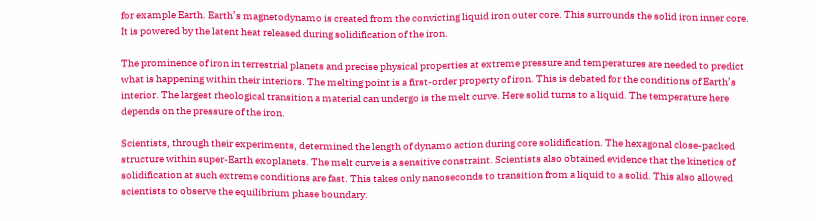for example Earth. Earth’s magnetodynamo is created from the convicting liquid iron outer core. This surrounds the solid iron inner core. It is powered by the latent heat released during solidification of the iron.

The prominence of iron in terrestrial planets and precise physical properties at extreme pressure and temperatures are needed to predict what is happening within their interiors. The melting point is a first-order property of iron. This is debated for the conditions of Earth’s interior. The largest rheological transition a material can undergo is the melt curve. Here solid turns to a liquid. The temperature here depends on the pressure of the iron.

Scientists, through their experiments, determined the length of dynamo action during core solidification. The hexagonal close-packed structure within super-Earth exoplanets. The melt curve is a sensitive constraint. Scientists also obtained evidence that the kinetics of solidification at such extreme conditions are fast. This takes only nanoseconds to transition from a liquid to a solid. This also allowed scientists to observe the equilibrium phase boundary.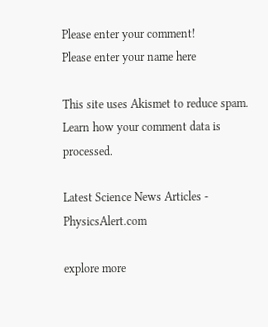Please enter your comment!
Please enter your name here

This site uses Akismet to reduce spam. Learn how your comment data is processed.

Latest Science News Articles - PhysicsAlert.com

explore more